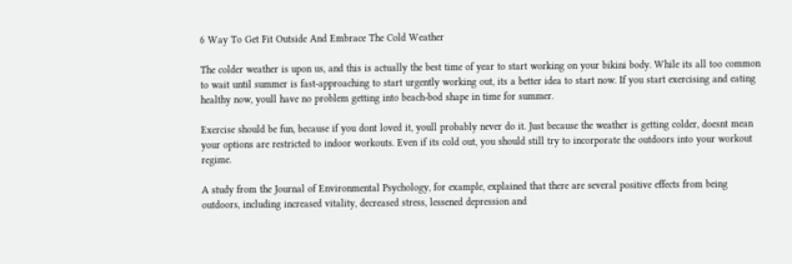6 Way To Get Fit Outside And Embrace The Cold Weather

The colder weather is upon us, and this is actually the best time of year to start working on your bikini body. While its all too common to wait until summer is fast-approaching to start urgently working out, its a better idea to start now. If you start exercising and eating healthy now, youll have no problem getting into beach-bod shape in time for summer.

Exercise should be fun, because if you dont loved it, youll probably never do it. Just because the weather is getting colder, doesnt mean your options are restricted to indoor workouts. Even if its cold out, you should still try to incorporate the outdoors into your workout regime.

A study from the Journal of Environmental Psychology, for example, explained that there are several positive effects from being outdoors, including increased vitality, decreased stress, lessened depression and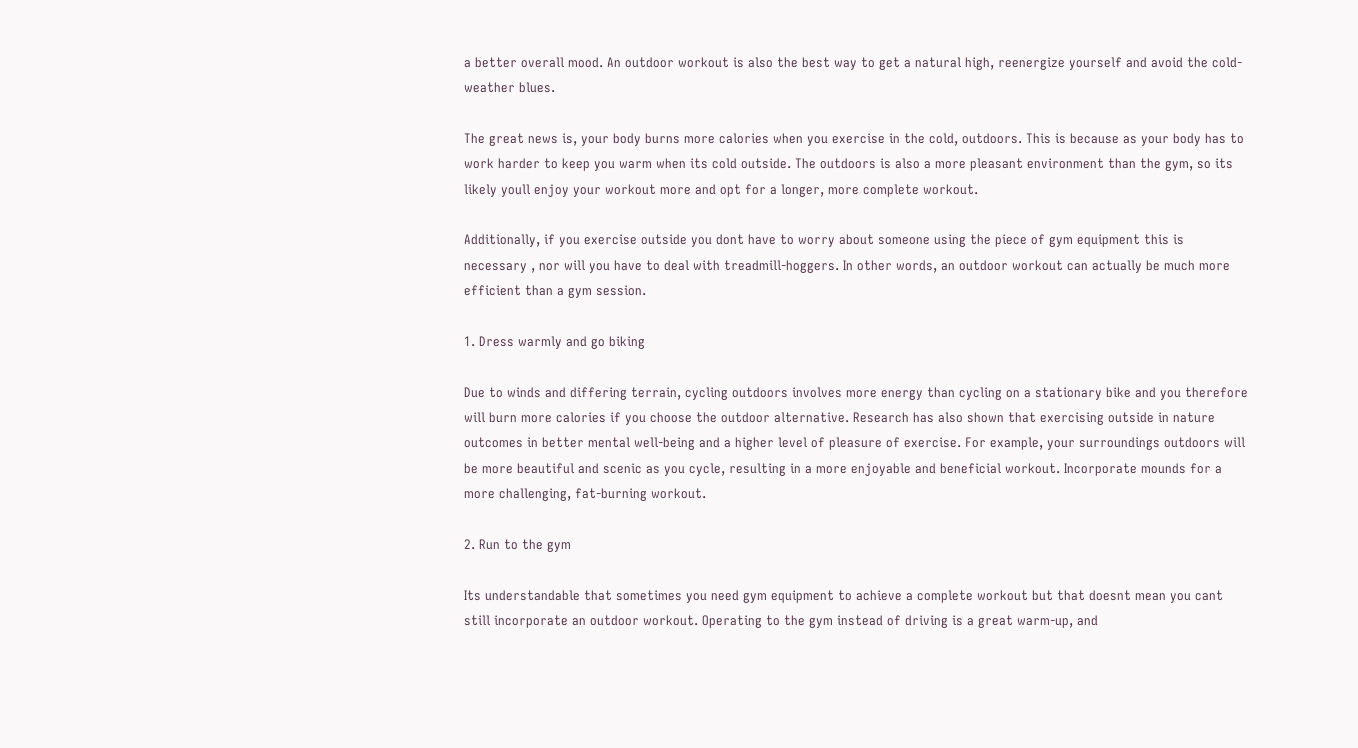a better overall mood. An outdoor workout is also the best way to get a natural high, reenergize yourself and avoid the cold-weather blues.

The great news is, your body burns more calories when you exercise in the cold, outdoors. This is because as your body has to work harder to keep you warm when its cold outside. The outdoors is also a more pleasant environment than the gym, so its likely youll enjoy your workout more and opt for a longer, more complete workout.

Additionally, if you exercise outside you dont have to worry about someone using the piece of gym equipment this is necessary , nor will you have to deal with treadmill-hoggers. In other words, an outdoor workout can actually be much more efficient than a gym session.

1. Dress warmly and go biking

Due to winds and differing terrain, cycling outdoors involves more energy than cycling on a stationary bike and you therefore will burn more calories if you choose the outdoor alternative. Research has also shown that exercising outside in nature outcomes in better mental well-being and a higher level of pleasure of exercise. For example, your surroundings outdoors will be more beautiful and scenic as you cycle, resulting in a more enjoyable and beneficial workout. Incorporate mounds for a more challenging, fat-burning workout.

2. Run to the gym

Its understandable that sometimes you need gym equipment to achieve a complete workout but that doesnt mean you cant still incorporate an outdoor workout. Operating to the gym instead of driving is a great warm-up, and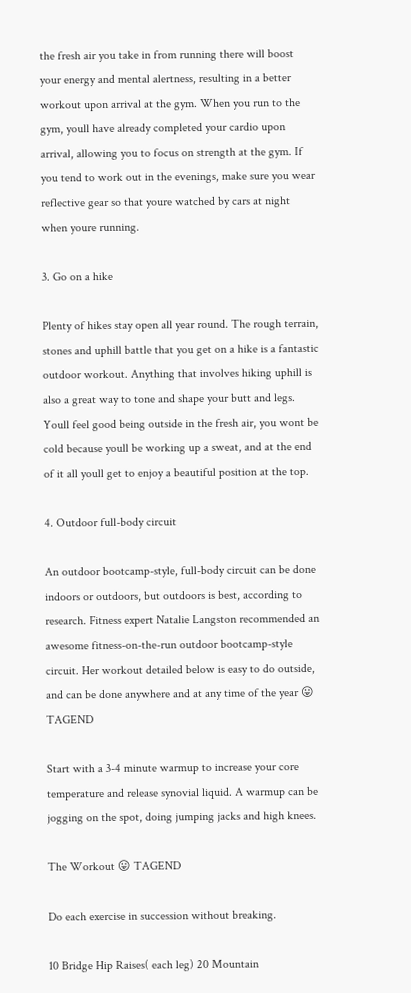the fresh air you take in from running there will boost your energy and mental alertness, resulting in a better workout upon arrival at the gym. When you run to the gym, youll have already completed your cardio upon arrival, allowing you to focus on strength at the gym. If you tend to work out in the evenings, make sure you wear reflective gear so that youre watched by cars at night when youre running.

3. Go on a hike

Plenty of hikes stay open all year round. The rough terrain, stones and uphill battle that you get on a hike is a fantastic outdoor workout. Anything that involves hiking uphill is also a great way to tone and shape your butt and legs. Youll feel good being outside in the fresh air, you wont be cold because youll be working up a sweat, and at the end of it all youll get to enjoy a beautiful position at the top.

4. Outdoor full-body circuit

An outdoor bootcamp-style, full-body circuit can be done indoors or outdoors, but outdoors is best, according to research. Fitness expert Natalie Langston recommended an awesome fitness-on-the-run outdoor bootcamp-style circuit. Her workout detailed below is easy to do outside, and can be done anywhere and at any time of the year 😛 TAGEND

Start with a 3-4 minute warmup to increase your core temperature and release synovial liquid. A warmup can be jogging on the spot, doing jumping jacks and high knees.

The Workout 😛 TAGEND

Do each exercise in succession without breaking.

10 Bridge Hip Raises( each leg) 20 Mountain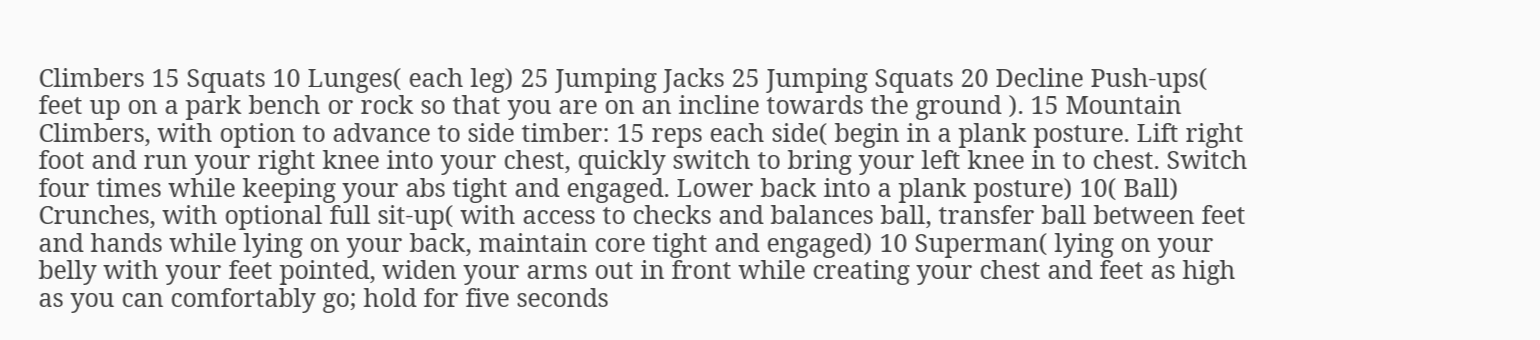Climbers 15 Squats 10 Lunges( each leg) 25 Jumping Jacks 25 Jumping Squats 20 Decline Push-ups( feet up on a park bench or rock so that you are on an incline towards the ground ). 15 Mountain Climbers, with option to advance to side timber: 15 reps each side( begin in a plank posture. Lift right foot and run your right knee into your chest, quickly switch to bring your left knee in to chest. Switch four times while keeping your abs tight and engaged. Lower back into a plank posture) 10( Ball) Crunches, with optional full sit-up( with access to checks and balances ball, transfer ball between feet and hands while lying on your back, maintain core tight and engaged) 10 Superman( lying on your belly with your feet pointed, widen your arms out in front while creating your chest and feet as high as you can comfortably go; hold for five seconds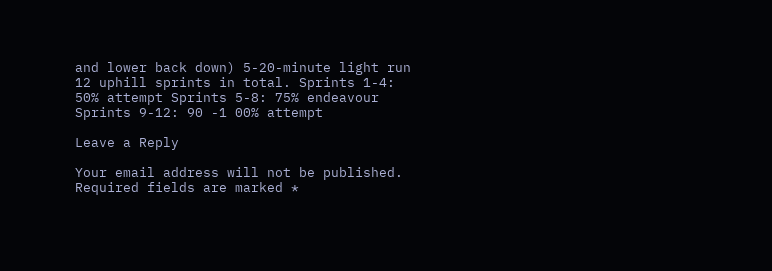and lower back down) 5-20-minute light run 12 uphill sprints in total. Sprints 1-4: 50% attempt Sprints 5-8: 75% endeavour Sprints 9-12: 90 -1 00% attempt

Leave a Reply

Your email address will not be published. Required fields are marked *